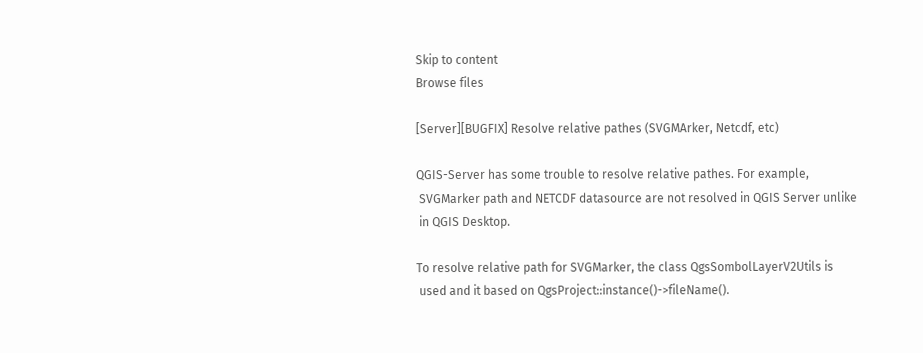Skip to content
Browse files

[Server][BUGFIX] Resolve relative pathes (SVGMArker, Netcdf, etc)

QGIS-Server has some trouble to resolve relative pathes. For example,
 SVGMarker path and NETCDF datasource are not resolved in QGIS Server unlike
 in QGIS Desktop.

To resolve relative path for SVGMarker, the class QgsSombolLayerV2Utils is
 used and it based on QgsProject::instance()->fileName().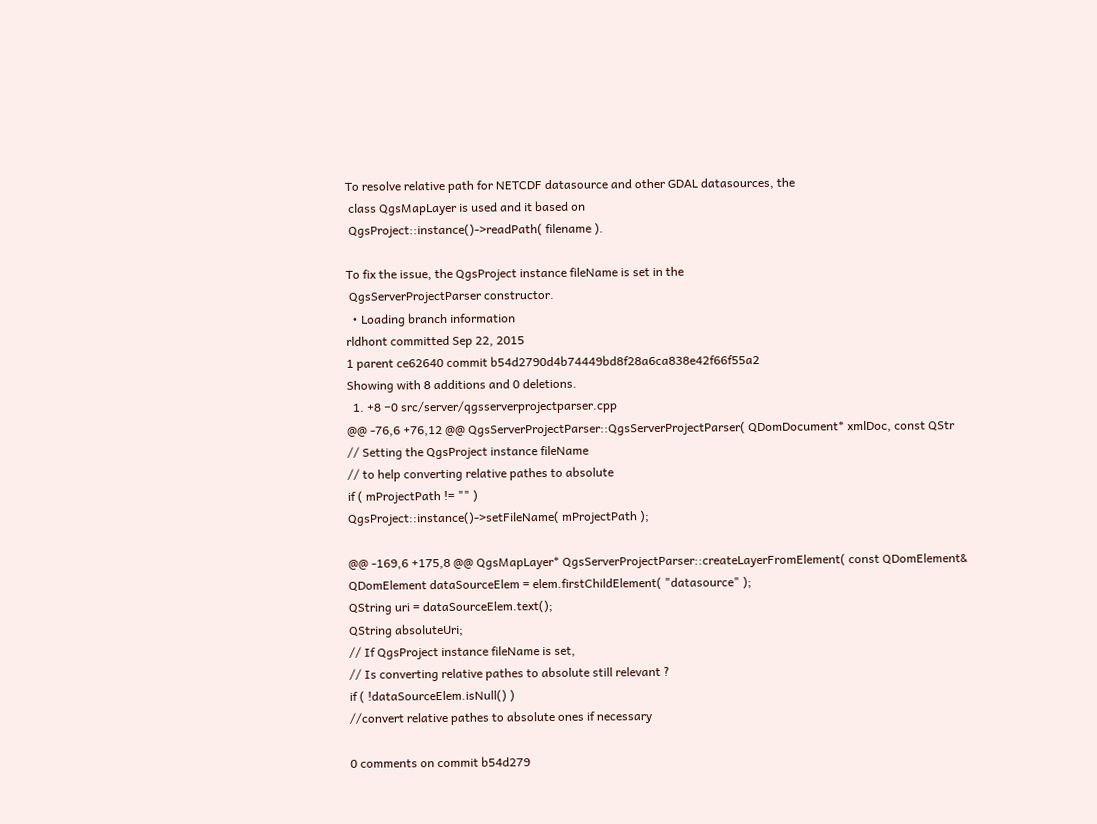To resolve relative path for NETCDF datasource and other GDAL datasources, the
 class QgsMapLayer is used and it based on
 QgsProject::instance()->readPath( filename ).

To fix the issue, the QgsProject instance fileName is set in the
 QgsServerProjectParser constructor.
  • Loading branch information
rldhont committed Sep 22, 2015
1 parent ce62640 commit b54d2790d4b74449bd8f28a6ca838e42f66f55a2
Showing with 8 additions and 0 deletions.
  1. +8 −0 src/server/qgsserverprojectparser.cpp
@@ -76,6 +76,12 @@ QgsServerProjectParser::QgsServerProjectParser( QDomDocument* xmlDoc, const QStr
// Setting the QgsProject instance fileName
// to help converting relative pathes to absolute
if ( mProjectPath != "" )
QgsProject::instance()->setFileName( mProjectPath );

@@ -169,6 +175,8 @@ QgsMapLayer* QgsServerProjectParser::createLayerFromElement( const QDomElement&
QDomElement dataSourceElem = elem.firstChildElement( "datasource" );
QString uri = dataSourceElem.text();
QString absoluteUri;
// If QgsProject instance fileName is set,
// Is converting relative pathes to absolute still relevant ?
if ( !dataSourceElem.isNull() )
//convert relative pathes to absolute ones if necessary

0 comments on commit b54d279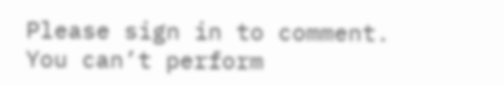Please sign in to comment.
You can’t perform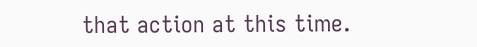that action at this time.